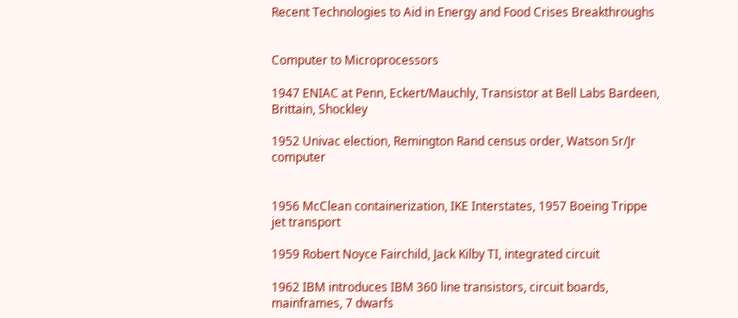Recent Technologies to Aid in Energy and Food Crises Breakthroughs


Computer to Microprocessors

1947 ENIAC at Penn, Eckert/Mauchly, Transistor at Bell Labs Bardeen, Brittain, Shockley

1952 Univac election, Remington Rand census order, Watson Sr/Jr computer


1956 McClean containerization, IKE Interstates, 1957 Boeing Trippe jet transport

1959 Robert Noyce Fairchild, Jack Kilby TI, integrated circuit

1962 IBM introduces IBM 360 line transistors, circuit boards, mainframes, 7 dwarfs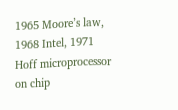1965 Moore’s law, 1968 Intel, 1971 Hoff microprocessor on chip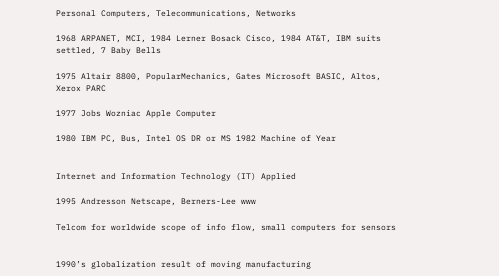Personal Computers, Telecommunications, Networks

1968 ARPANET, MCI, 1984 Lerner Bosack Cisco, 1984 AT&T, IBM suits settled, 7 Baby Bells

1975 Altair 8800, PopularMechanics, Gates Microsoft BASIC, Altos, Xerox PARC

1977 Jobs Wozniac Apple Computer

1980 IBM PC, Bus, Intel OS DR or MS 1982 Machine of Year


Internet and Information Technology (IT) Applied

1995 Andresson Netscape, Berners-Lee www

Telcom for worldwide scope of info flow, small computers for sensors


1990’s globalization result of moving manufacturing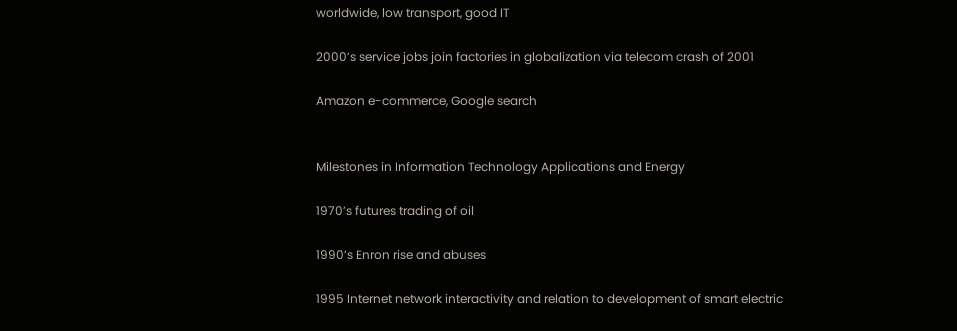worldwide, low transport, good IT

2000’s service jobs join factories in globalization via telecom crash of 2001

Amazon e-commerce, Google search


Milestones in Information Technology Applications and Energy

1970’s futures trading of oil

1990’s Enron rise and abuses

1995 Internet network interactivity and relation to development of smart electric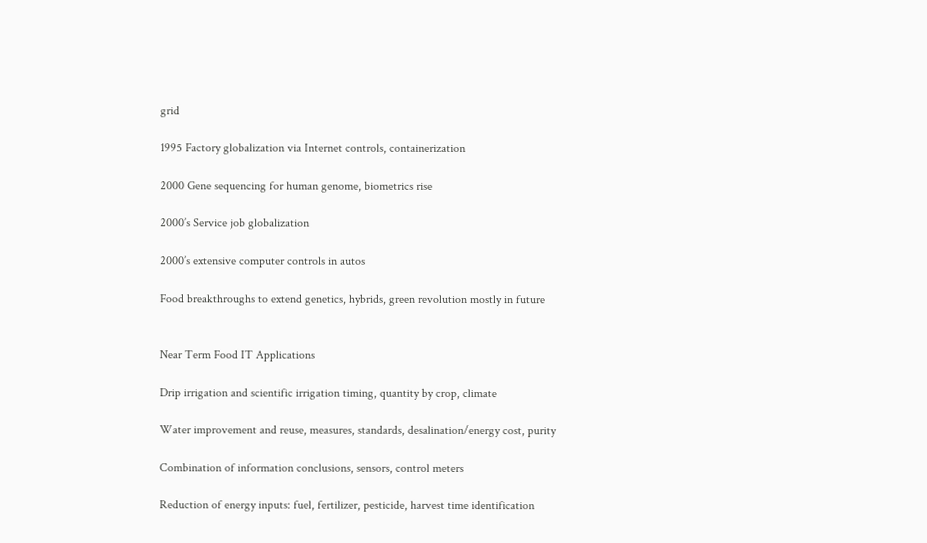grid

1995 Factory globalization via Internet controls, containerization

2000 Gene sequencing for human genome, biometrics rise

2000’s Service job globalization

2000’s extensive computer controls in autos

Food breakthroughs to extend genetics, hybrids, green revolution mostly in future


Near Term Food IT Applications

Drip irrigation and scientific irrigation timing, quantity by crop, climate

Water improvement and reuse, measures, standards, desalination/energy cost, purity

Combination of information conclusions, sensors, control meters

Reduction of energy inputs: fuel, fertilizer, pesticide, harvest time identification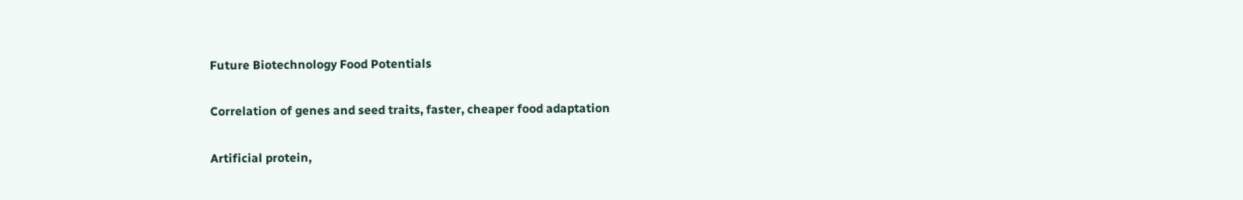Future Biotechnology Food Potentials

Correlation of genes and seed traits, faster, cheaper food adaptation

Artificial protein,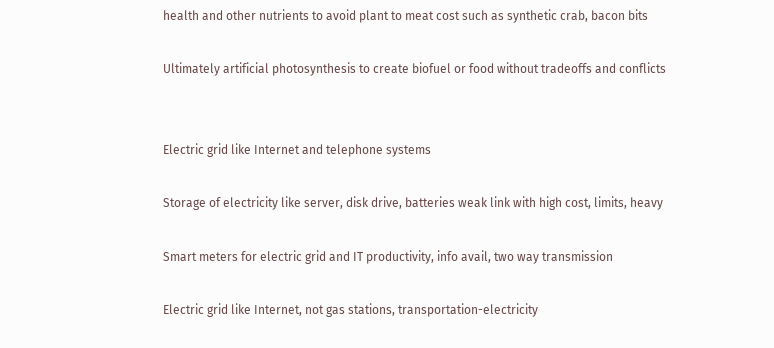health and other nutrients to avoid plant to meat cost such as synthetic crab, bacon bits

Ultimately artificial photosynthesis to create biofuel or food without tradeoffs and conflicts


Electric grid like Internet and telephone systems

Storage of electricity like server, disk drive, batteries weak link with high cost, limits, heavy

Smart meters for electric grid and IT productivity, info avail, two way transmission

Electric grid like Internet, not gas stations, transportation-electricity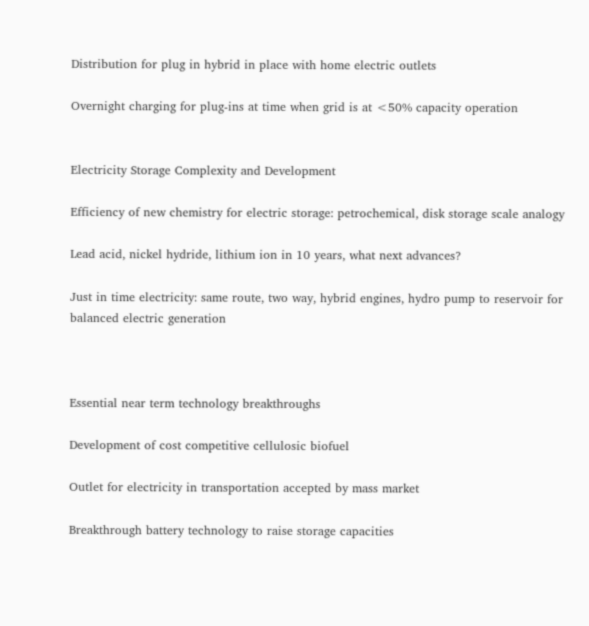Distribution for plug in hybrid in place with home electric outlets

Overnight charging for plug-ins at time when grid is at <50% capacity operation


Electricity Storage Complexity and Development

Efficiency of new chemistry for electric storage: petrochemical, disk storage scale analogy

Lead acid, nickel hydride, lithium ion in 10 years, what next advances?

Just in time electricity: same route, two way, hybrid engines, hydro pump to reservoir for balanced electric generation



Essential near term technology breakthroughs

Development of cost competitive cellulosic biofuel

Outlet for electricity in transportation accepted by mass market

Breakthrough battery technology to raise storage capacities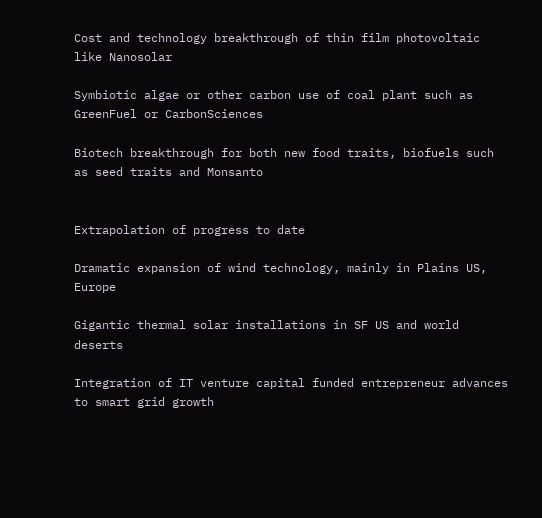Cost and technology breakthrough of thin film photovoltaic like Nanosolar

Symbiotic algae or other carbon use of coal plant such as GreenFuel or CarbonSciences

Biotech breakthrough for both new food traits, biofuels such as seed traits and Monsanto


Extrapolation of progress to date

Dramatic expansion of wind technology, mainly in Plains US, Europe

Gigantic thermal solar installations in SF US and world deserts

Integration of IT venture capital funded entrepreneur advances to smart grid growth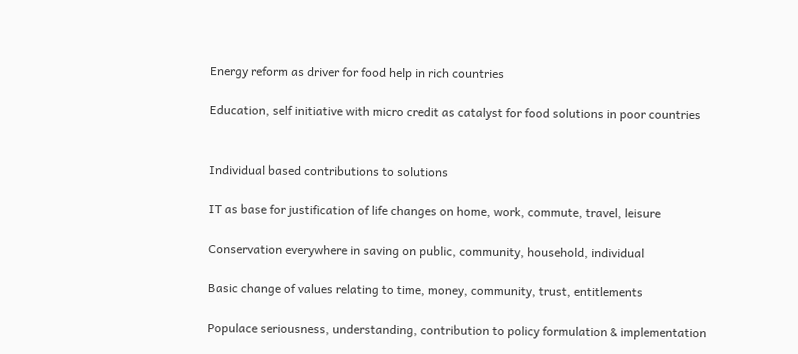Energy reform as driver for food help in rich countries

Education, self initiative with micro credit as catalyst for food solutions in poor countries


Individual based contributions to solutions

IT as base for justification of life changes on home, work, commute, travel, leisure

Conservation everywhere in saving on public, community, household, individual

Basic change of values relating to time, money, community, trust, entitlements

Populace seriousness, understanding, contribution to policy formulation & implementation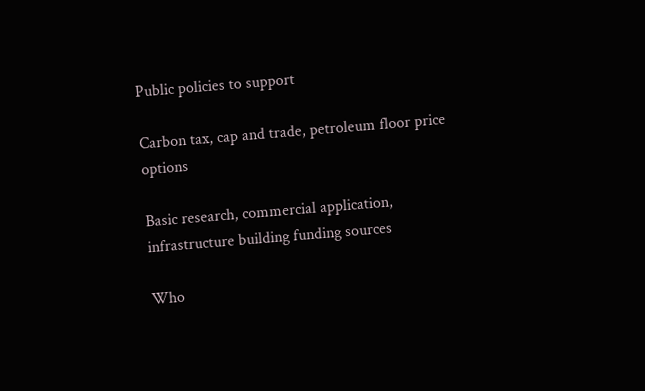Public policies to support

Carbon tax, cap and trade, petroleum floor price options

Basic research, commercial application, infrastructure building funding sources

Who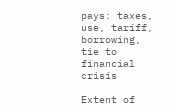pays: taxes, use, tariff, borrowing, tie to financial crisis

Extent of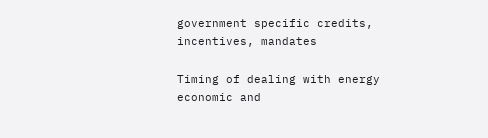government specific credits, incentives, mandates

Timing of dealing with energy economic and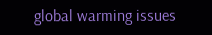global warming issues